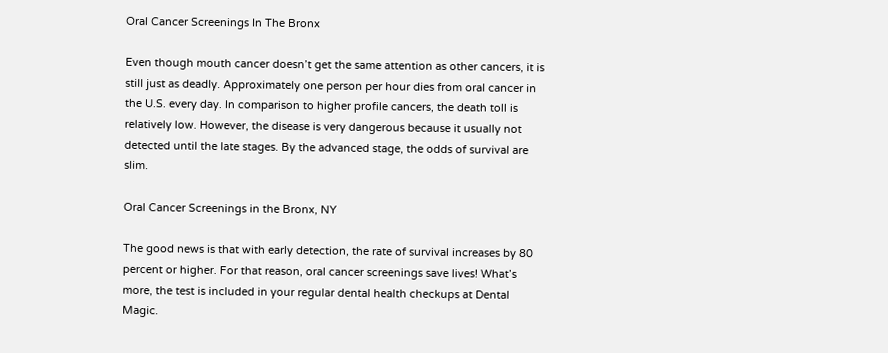Oral Cancer Screenings In The Bronx

Even though mouth cancer doesn’t get the same attention as other cancers, it is still just as deadly. Approximately one person per hour dies from oral cancer in the U.S. every day. In comparison to higher profile cancers, the death toll is relatively low. However, the disease is very dangerous because it usually not detected until the late stages. By the advanced stage, the odds of survival are slim.

Oral Cancer Screenings in the Bronx, NY

The good news is that with early detection, the rate of survival increases by 80 percent or higher. For that reason, oral cancer screenings save lives! What’s more, the test is included in your regular dental health checkups at Dental Magic.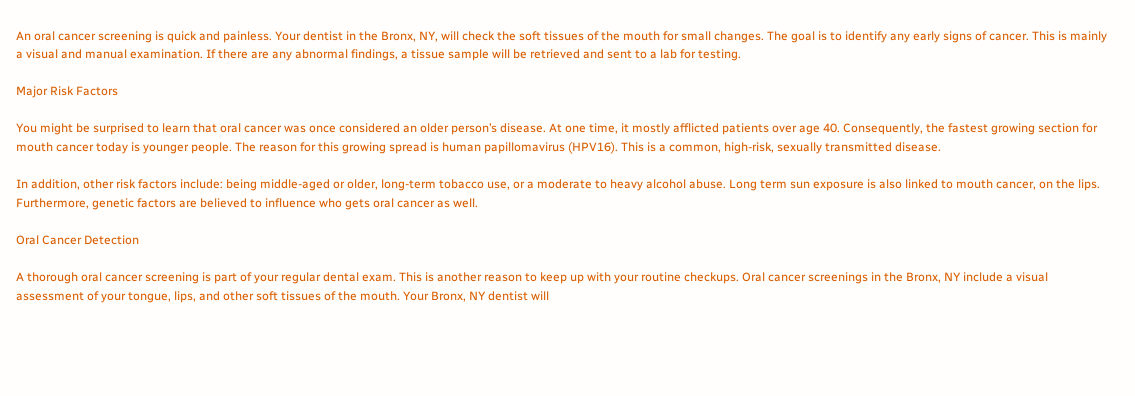An oral cancer screening is quick and painless. Your dentist in the Bronx, NY, will check the soft tissues of the mouth for small changes. The goal is to identify any early signs of cancer. This is mainly a visual and manual examination. If there are any abnormal findings, a tissue sample will be retrieved and sent to a lab for testing.

Major Risk Factors

You might be surprised to learn that oral cancer was once considered an older person’s disease. At one time, it mostly afflicted patients over age 40. Consequently, the fastest growing section for mouth cancer today is younger people. The reason for this growing spread is human papillomavirus (HPV16). This is a common, high-risk, sexually transmitted disease.

In addition, other risk factors include: being middle-aged or older, long-term tobacco use, or a moderate to heavy alcohol abuse. Long term sun exposure is also linked to mouth cancer, on the lips. Furthermore, genetic factors are believed to influence who gets oral cancer as well.

Oral Cancer Detection

A thorough oral cancer screening is part of your regular dental exam. This is another reason to keep up with your routine checkups. Oral cancer screenings in the Bronx, NY include a visual assessment of your tongue, lips, and other soft tissues of the mouth. Your Bronx, NY dentist will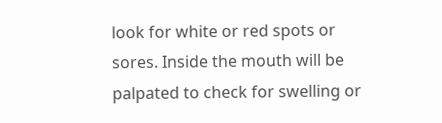look for white or red spots or sores. Inside the mouth will be palpated to check for swelling or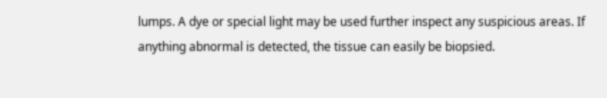lumps. A dye or special light may be used further inspect any suspicious areas. If anything abnormal is detected, the tissue can easily be biopsied.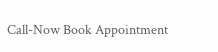Call-Now Book Appointment